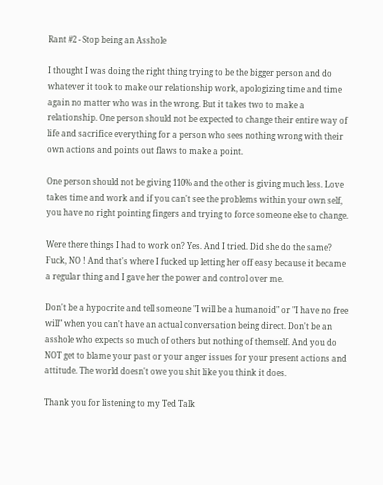Rant #2 - Stop being an Asshole

I thought I was doing the right thing trying to be the bigger person and do whatever it took to make our relationship work, apologizing time and time again no matter who was in the wrong. But it takes two to make a relationship. One person should not be expected to change their entire way of life and sacrifice everything for a person who sees nothing wrong with their own actions and points out flaws to make a point.

One person should not be giving 110% and the other is giving much less. Love takes time and work and if you can't see the problems within your own self, you have no right pointing fingers and trying to force someone else to change.

Were there things I had to work on? Yes. And I tried. Did she do the same? Fuck, NO ! And that's where I fucked up letting her off easy because it became a regular thing and I gave her the power and control over me.

Don't be a hypocrite and tell someone "I will be a humanoid" or "I have no free will" when you can't have an actual conversation being direct. Don't be an asshole who expects so much of others but nothing of themself. And you do NOT get to blame your past or your anger issues for your present actions and attitude. The world doesn't owe you shit like you think it does.

Thank you for listening to my Ted Talk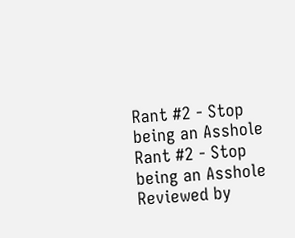Rant #2 - Stop being an Asshole Rant #2 - Stop being an Asshole Reviewed by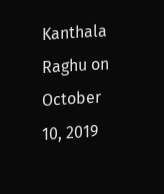Kanthala Raghu on October 10, 2019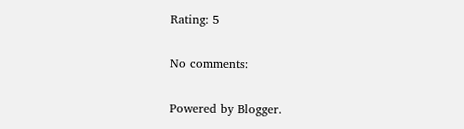Rating: 5

No comments:

Powered by Blogger.